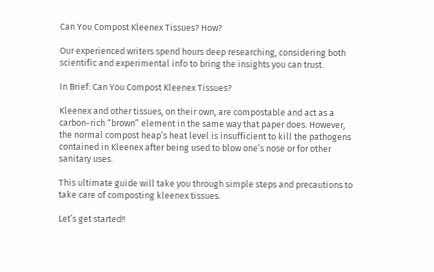Can You Compost Kleenex Tissues? How?

Our experienced writers spend hours deep researching, considering both scientific and experimental info to bring the insights you can trust.

In Brief: Can You Compost Kleenex Tissues?

Kleenex and other tissues, on their own, are compostable and act as a carbon-rich “brown” element in the same way that paper does. However, the normal compost heap’s heat level is insufficient to kill the pathogens contained in Kleenex after being used to blow one’s nose or for other sanitary uses.

This ultimate guide will take you through simple steps and precautions to take care of composting kleenex tissues.

Let’s get started!!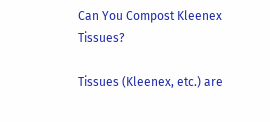Can You Compost Kleenex Tissues?

Tissues (Kleenex, etc.) are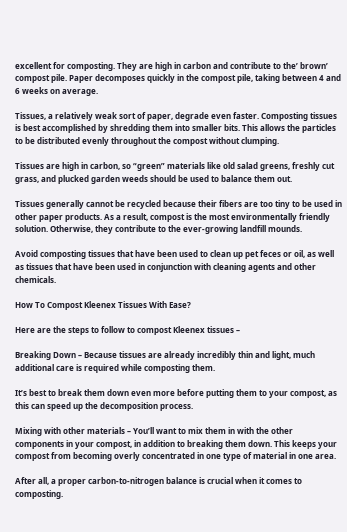excellent for composting. They are high in carbon and contribute to the’ brown’ compost pile. Paper decomposes quickly in the compost pile, taking between 4 and 6 weeks on average.

Tissues, a relatively weak sort of paper, degrade even faster. Composting tissues is best accomplished by shredding them into smaller bits. This allows the particles to be distributed evenly throughout the compost without clumping.

Tissues are high in carbon, so “green” materials like old salad greens, freshly cut grass, and plucked garden weeds should be used to balance them out.

Tissues generally cannot be recycled because their fibers are too tiny to be used in other paper products. As a result, compost is the most environmentally friendly solution. Otherwise, they contribute to the ever-growing landfill mounds.

Avoid composting tissues that have been used to clean up pet feces or oil, as well as tissues that have been used in conjunction with cleaning agents and other chemicals.

How To Compost Kleenex Tissues With Ease?

Here are the steps to follow to compost Kleenex tissues –

Breaking Down – Because tissues are already incredibly thin and light, much additional care is required while composting them.

It’s best to break them down even more before putting them to your compost, as this can speed up the decomposition process.

Mixing with other materials – You’ll want to mix them in with the other components in your compost, in addition to breaking them down. This keeps your compost from becoming overly concentrated in one type of material in one area.

After all, a proper carbon-to-nitrogen balance is crucial when it comes to composting.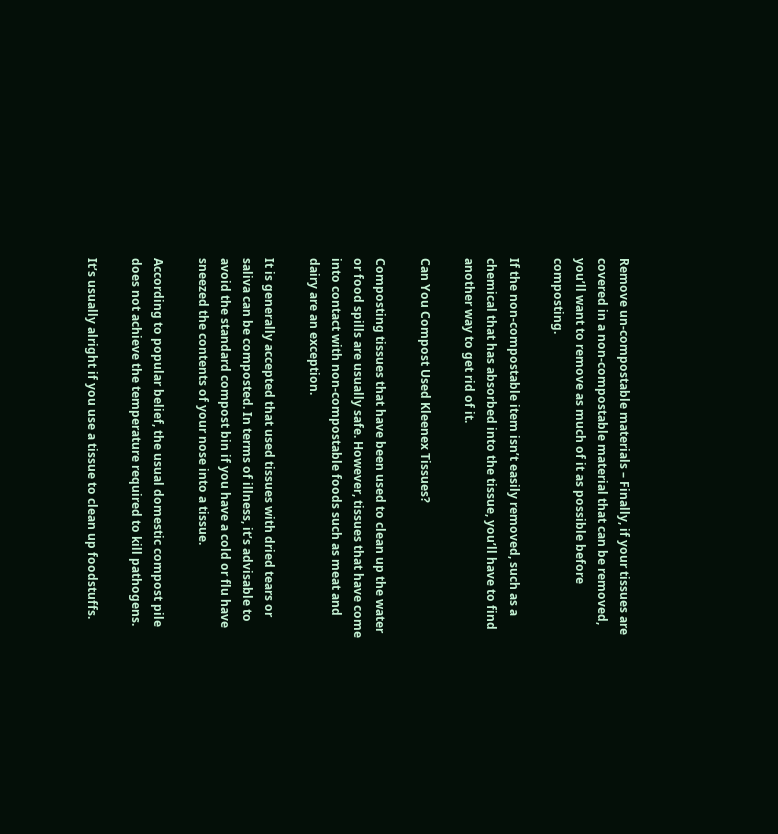Remove un-compostable materials – Finally, if your tissues are covered in a non-compostable material that can be removed, you’ll want to remove as much of it as possible before composting.

If the non-compostable item isn’t easily removed, such as a chemical that has absorbed into the tissue, you’ll have to find another way to get rid of it.

Can You Compost Used Kleenex Tissues?

Composting tissues that have been used to clean up the water or food spills are usually safe. However, tissues that have come into contact with non-compostable foods such as meat and dairy are an exception.

It is generally accepted that used tissues with dried tears or saliva can be composted. In terms of illness, it’s advisable to avoid the standard compost bin if you have a cold or flu have sneezed the contents of your nose into a tissue.

According to popular belief, the usual domestic compost pile does not achieve the temperature required to kill pathogens.

It’s usually alright if you use a tissue to clean up foodstuffs.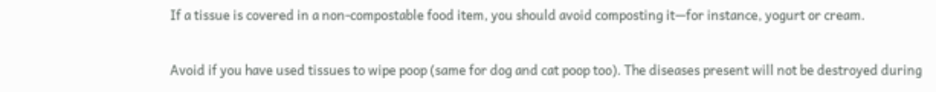If a tissue is covered in a non-compostable food item, you should avoid composting it—for instance, yogurt or cream.

Avoid if you have used tissues to wipe poop (same for dog and cat poop too). The diseases present will not be destroyed during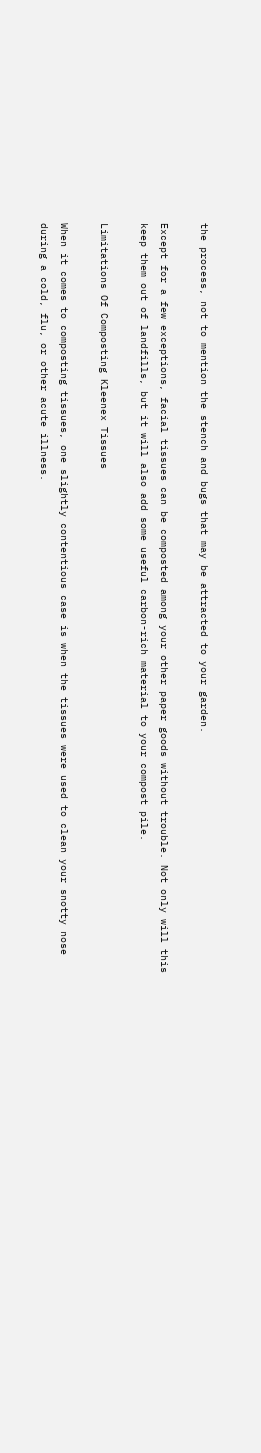the process, not to mention the stench and bugs that may be attracted to your garden.

Except for a few exceptions, facial tissues can be composted among your other paper goods without trouble. Not only will this keep them out of landfills, but it will also add some useful carbon-rich material to your compost pile.

Limitations Of Composting Kleenex Tissues

When it comes to composting tissues, one slightly contentious case is when the tissues were used to clean your snotty nose during a cold, flu, or other acute illness.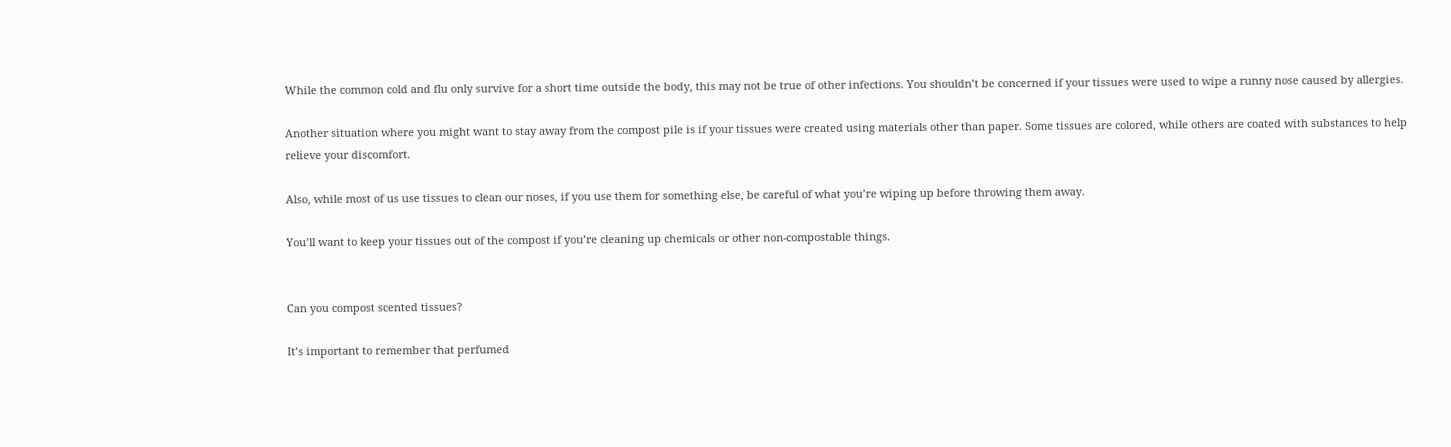While the common cold and flu only survive for a short time outside the body, this may not be true of other infections. You shouldn’t be concerned if your tissues were used to wipe a runny nose caused by allergies.

Another situation where you might want to stay away from the compost pile is if your tissues were created using materials other than paper. Some tissues are colored, while others are coated with substances to help relieve your discomfort.

Also, while most of us use tissues to clean our noses, if you use them for something else, be careful of what you’re wiping up before throwing them away.

You’ll want to keep your tissues out of the compost if you’re cleaning up chemicals or other non-compostable things.


Can you compost scented tissues?

It’s important to remember that perfumed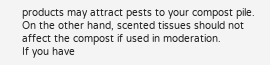products may attract pests to your compost pile. On the other hand, scented tissues should not affect the compost if used in moderation.
If you have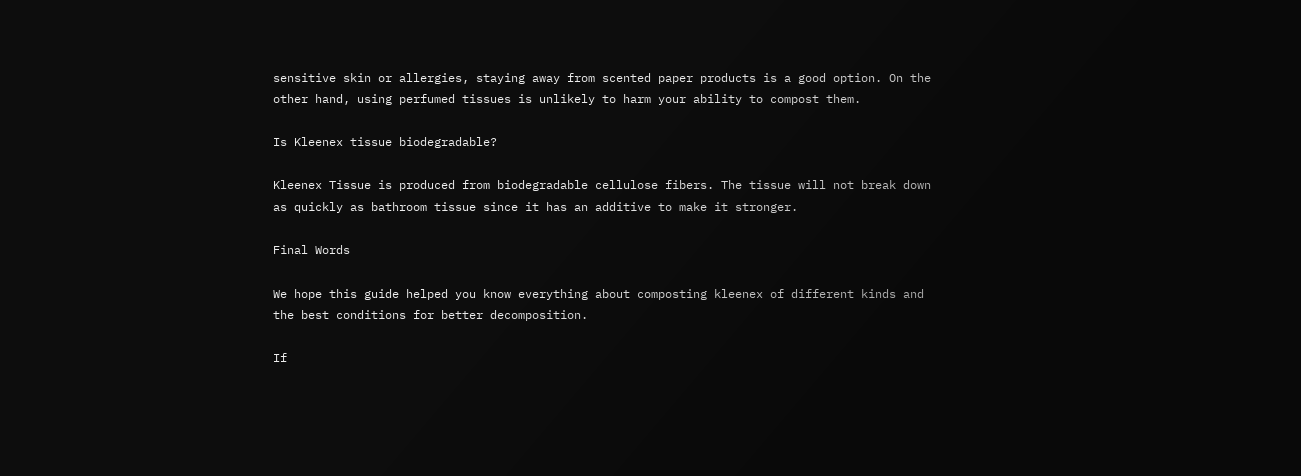sensitive skin or allergies, staying away from scented paper products is a good option. On the other hand, using perfumed tissues is unlikely to harm your ability to compost them.

Is Kleenex tissue biodegradable?

Kleenex Tissue is produced from biodegradable cellulose fibers. The tissue will not break down as quickly as bathroom tissue since it has an additive to make it stronger.

Final Words

We hope this guide helped you know everything about composting kleenex of different kinds and the best conditions for better decomposition.

If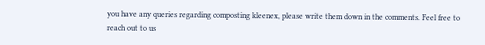you have any queries regarding composting kleenex, please write them down in the comments. Feel free to reach out to us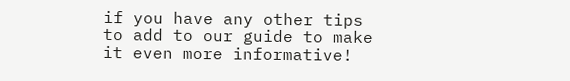if you have any other tips to add to our guide to make it even more informative!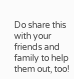Do share this with your friends and family to help them out, too!